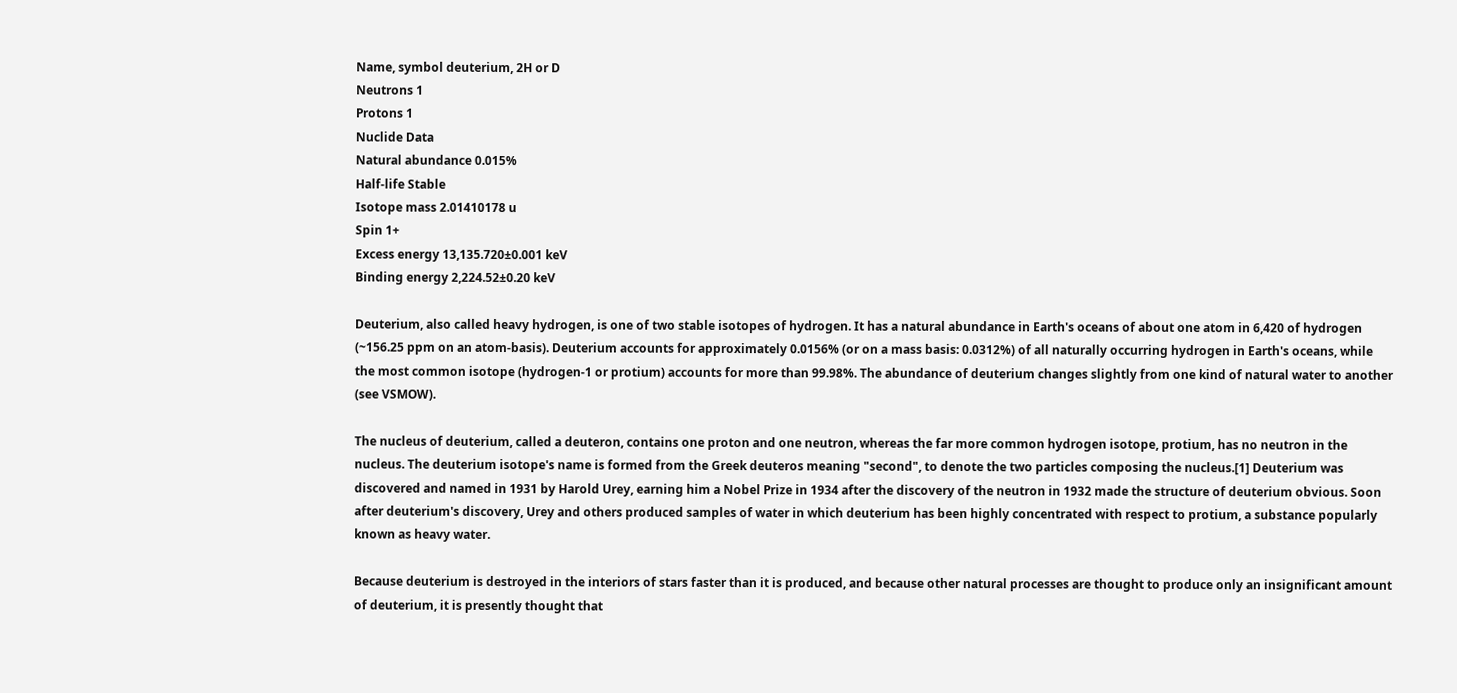Name, symbol deuterium, 2H or D
Neutrons 1
Protons 1
Nuclide Data
Natural abundance 0.015%
Half-life Stable
Isotope mass 2.01410178 u
Spin 1+
Excess energy 13,135.720±0.001 keV
Binding energy 2,224.52±0.20 keV

Deuterium, also called heavy hydrogen, is one of two stable isotopes of hydrogen. It has a natural abundance in Earth's oceans of about one atom in 6,420 of hydrogen (~156.25 ppm on an atom-basis). Deuterium accounts for approximately 0.0156% (or on a mass basis: 0.0312%) of all naturally occurring hydrogen in Earth's oceans, while the most common isotope (hydrogen-1 or protium) accounts for more than 99.98%. The abundance of deuterium changes slightly from one kind of natural water to another (see VSMOW).

The nucleus of deuterium, called a deuteron, contains one proton and one neutron, whereas the far more common hydrogen isotope, protium, has no neutron in the nucleus. The deuterium isotope's name is formed from the Greek deuteros meaning "second", to denote the two particles composing the nucleus.[1] Deuterium was discovered and named in 1931 by Harold Urey, earning him a Nobel Prize in 1934 after the discovery of the neutron in 1932 made the structure of deuterium obvious. Soon after deuterium's discovery, Urey and others produced samples of water in which deuterium has been highly concentrated with respect to protium, a substance popularly known as heavy water.

Because deuterium is destroyed in the interiors of stars faster than it is produced, and because other natural processes are thought to produce only an insignificant amount of deuterium, it is presently thought that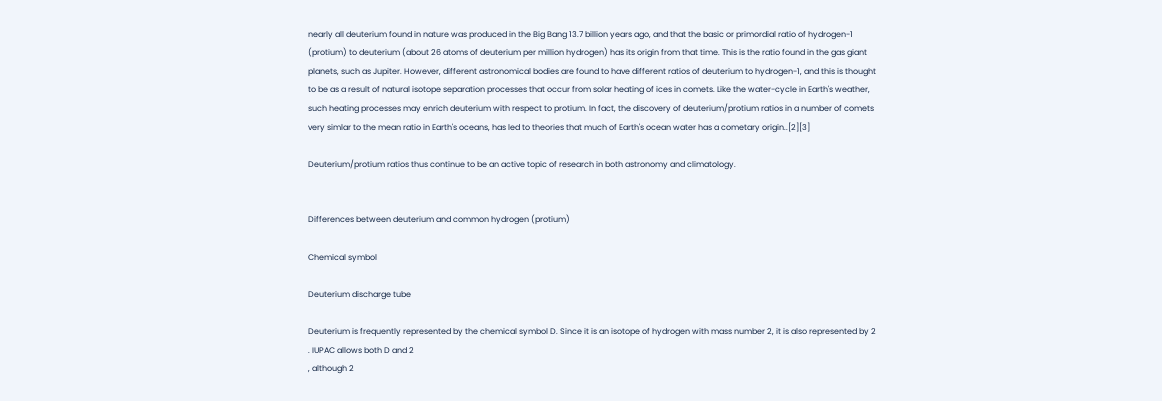nearly all deuterium found in nature was produced in the Big Bang 13.7 billion years ago, and that the basic or primordial ratio of hydrogen-1 (protium) to deuterium (about 26 atoms of deuterium per million hydrogen) has its origin from that time. This is the ratio found in the gas giant planets, such as Jupiter. However, different astronomical bodies are found to have different ratios of deuterium to hydrogen-1, and this is thought to be as a result of natural isotope separation processes that occur from solar heating of ices in comets. Like the water-cycle in Earth's weather, such heating processes may enrich deuterium with respect to protium. In fact, the discovery of deuterium/protium ratios in a number of comets very simlar to the mean ratio in Earth's oceans, has led to theories that much of Earth's ocean water has a cometary origin..[2][3]

Deuterium/protium ratios thus continue to be an active topic of research in both astronomy and climatology.


Differences between deuterium and common hydrogen (protium)

Chemical symbol

Deuterium discharge tube

Deuterium is frequently represented by the chemical symbol D. Since it is an isotope of hydrogen with mass number 2, it is also represented by 2
. IUPAC allows both D and 2
, although 2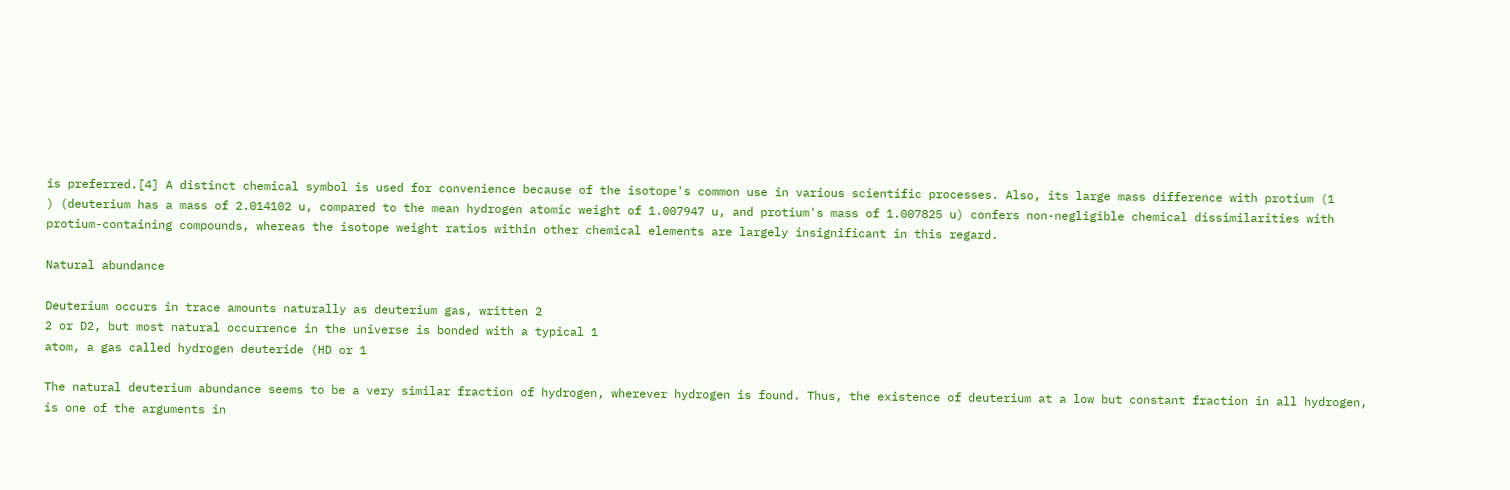is preferred.[4] A distinct chemical symbol is used for convenience because of the isotope's common use in various scientific processes. Also, its large mass difference with protium (1
) (deuterium has a mass of 2.014102 u, compared to the mean hydrogen atomic weight of 1.007947 u, and protium's mass of 1.007825 u) confers non-negligible chemical dissimilarities with protium-containing compounds, whereas the isotope weight ratios within other chemical elements are largely insignificant in this regard.

Natural abundance

Deuterium occurs in trace amounts naturally as deuterium gas, written 2
2 or D2, but most natural occurrence in the universe is bonded with a typical 1
atom, a gas called hydrogen deuteride (HD or 1

The natural deuterium abundance seems to be a very similar fraction of hydrogen, wherever hydrogen is found. Thus, the existence of deuterium at a low but constant fraction in all hydrogen, is one of the arguments in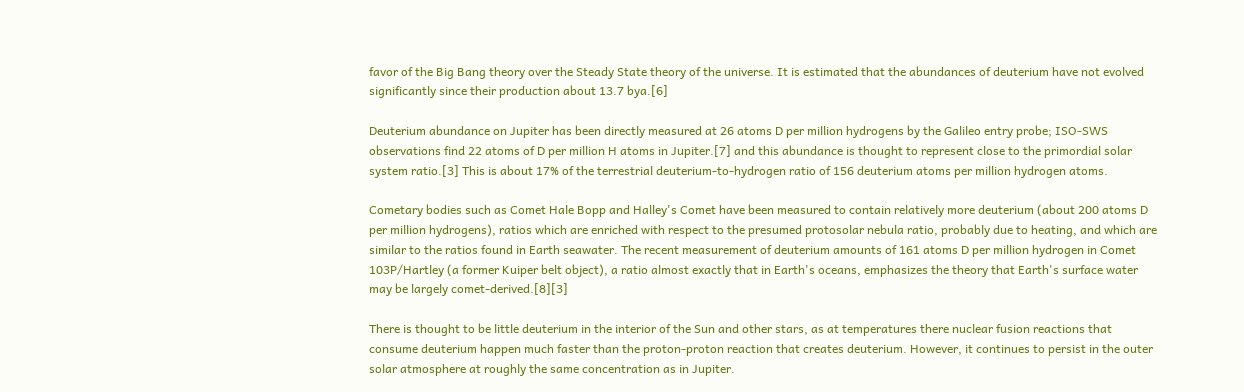favor of the Big Bang theory over the Steady State theory of the universe. It is estimated that the abundances of deuterium have not evolved significantly since their production about 13.7 bya.[6]

Deuterium abundance on Jupiter has been directly measured at 26 atoms D per million hydrogens by the Galileo entry probe; ISO-SWS observations find 22 atoms of D per million H atoms in Jupiter.[7] and this abundance is thought to represent close to the primordial solar system ratio.[3] This is about 17% of the terrestrial deuterium-to-hydrogen ratio of 156 deuterium atoms per million hydrogen atoms.

Cometary bodies such as Comet Hale Bopp and Halley's Comet have been measured to contain relatively more deuterium (about 200 atoms D per million hydrogens), ratios which are enriched with respect to the presumed protosolar nebula ratio, probably due to heating, and which are similar to the ratios found in Earth seawater. The recent measurement of deuterium amounts of 161 atoms D per million hydrogen in Comet 103P/Hartley (a former Kuiper belt object), a ratio almost exactly that in Earth's oceans, emphasizes the theory that Earth's surface water may be largely comet-derived.[8][3]

There is thought to be little deuterium in the interior of the Sun and other stars, as at temperatures there nuclear fusion reactions that consume deuterium happen much faster than the proton-proton reaction that creates deuterium. However, it continues to persist in the outer solar atmosphere at roughly the same concentration as in Jupiter.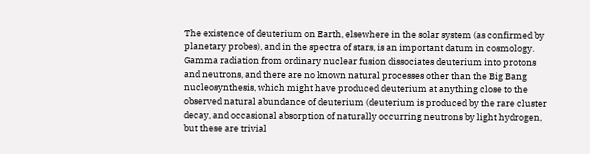The existence of deuterium on Earth, elsewhere in the solar system (as confirmed by planetary probes), and in the spectra of stars, is an important datum in cosmology. Gamma radiation from ordinary nuclear fusion dissociates deuterium into protons and neutrons, and there are no known natural processes other than the Big Bang nucleosynthesis, which might have produced deuterium at anything close to the observed natural abundance of deuterium (deuterium is produced by the rare cluster decay, and occasional absorption of naturally occurring neutrons by light hydrogen, but these are trivial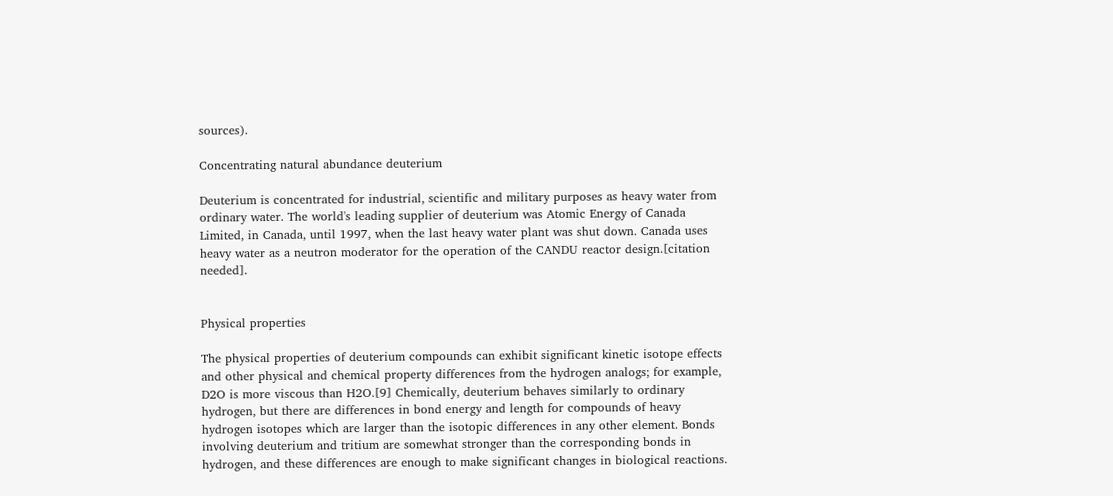sources).

Concentrating natural abundance deuterium

Deuterium is concentrated for industrial, scientific and military purposes as heavy water from ordinary water. The world's leading supplier of deuterium was Atomic Energy of Canada Limited, in Canada, until 1997, when the last heavy water plant was shut down. Canada uses heavy water as a neutron moderator for the operation of the CANDU reactor design.[citation needed].


Physical properties

The physical properties of deuterium compounds can exhibit significant kinetic isotope effects and other physical and chemical property differences from the hydrogen analogs; for example, D2O is more viscous than H2O.[9] Chemically, deuterium behaves similarly to ordinary hydrogen, but there are differences in bond energy and length for compounds of heavy hydrogen isotopes which are larger than the isotopic differences in any other element. Bonds involving deuterium and tritium are somewhat stronger than the corresponding bonds in hydrogen, and these differences are enough to make significant changes in biological reactions.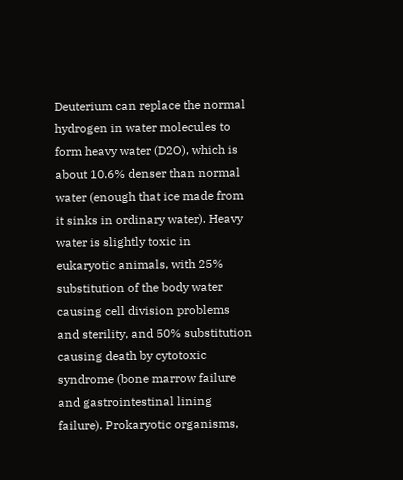Deuterium can replace the normal hydrogen in water molecules to form heavy water (D2O), which is about 10.6% denser than normal water (enough that ice made from it sinks in ordinary water). Heavy water is slightly toxic in eukaryotic animals, with 25% substitution of the body water causing cell division problems and sterility, and 50% substitution causing death by cytotoxic syndrome (bone marrow failure and gastrointestinal lining failure). Prokaryotic organisms,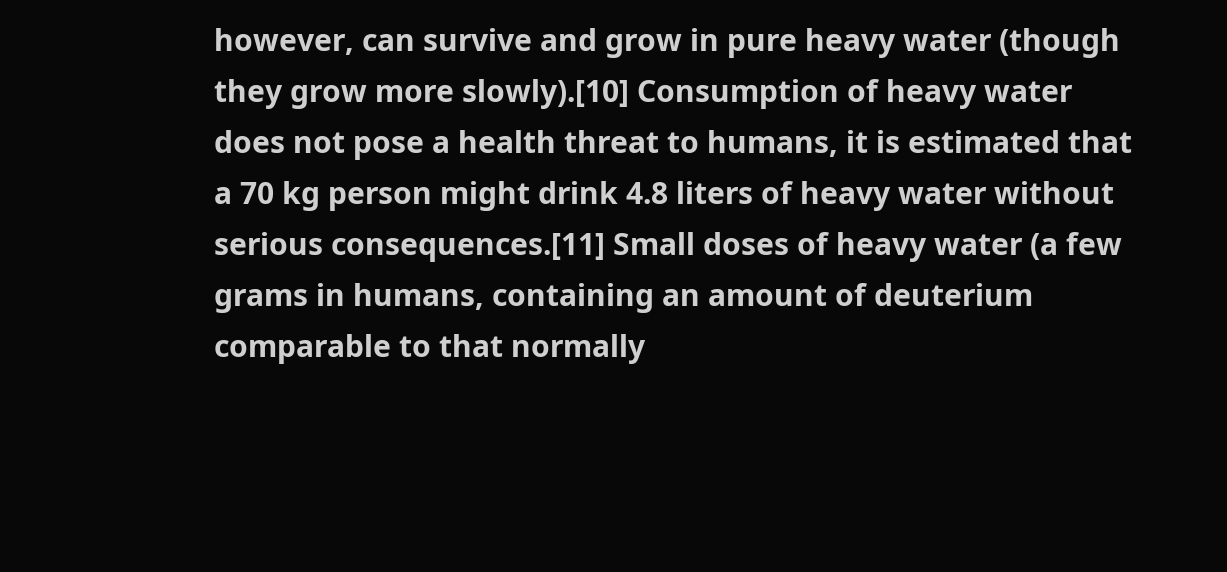however, can survive and grow in pure heavy water (though they grow more slowly).[10] Consumption of heavy water does not pose a health threat to humans, it is estimated that a 70 kg person might drink 4.8 liters of heavy water without serious consequences.[11] Small doses of heavy water (a few grams in humans, containing an amount of deuterium comparable to that normally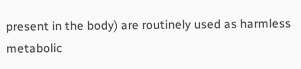present in the body) are routinely used as harmless metabolic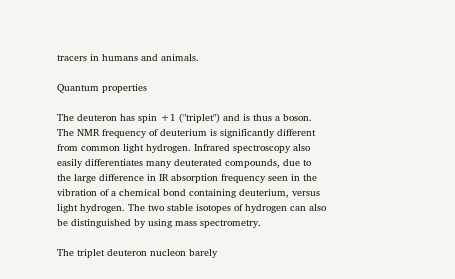tracers in humans and animals.

Quantum properties

The deuteron has spin +1 ("triplet") and is thus a boson. The NMR frequency of deuterium is significantly different from common light hydrogen. Infrared spectroscopy also easily differentiates many deuterated compounds, due to the large difference in IR absorption frequency seen in the vibration of a chemical bond containing deuterium, versus light hydrogen. The two stable isotopes of hydrogen can also be distinguished by using mass spectrometry.

The triplet deuteron nucleon barely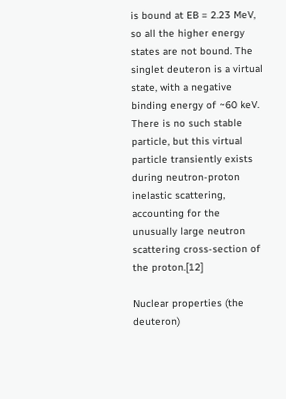is bound at EB = 2.23 MeV, so all the higher energy states are not bound. The singlet deuteron is a virtual state, with a negative binding energy of ~60 keV. There is no such stable particle, but this virtual particle transiently exists during neutron-proton inelastic scattering, accounting for the unusually large neutron scattering cross-section of the proton.[12]

Nuclear properties (the deuteron)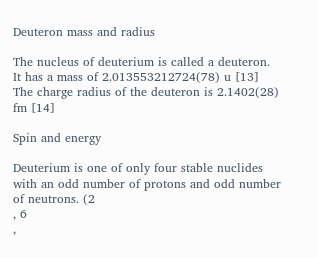Deuteron mass and radius

The nucleus of deuterium is called a deuteron. It has a mass of 2.013553212724(78) u [13] The charge radius of the deuteron is 2.1402(28) fm [14]

Spin and energy

Deuterium is one of only four stable nuclides with an odd number of protons and odd number of neutrons. (2
, 6
,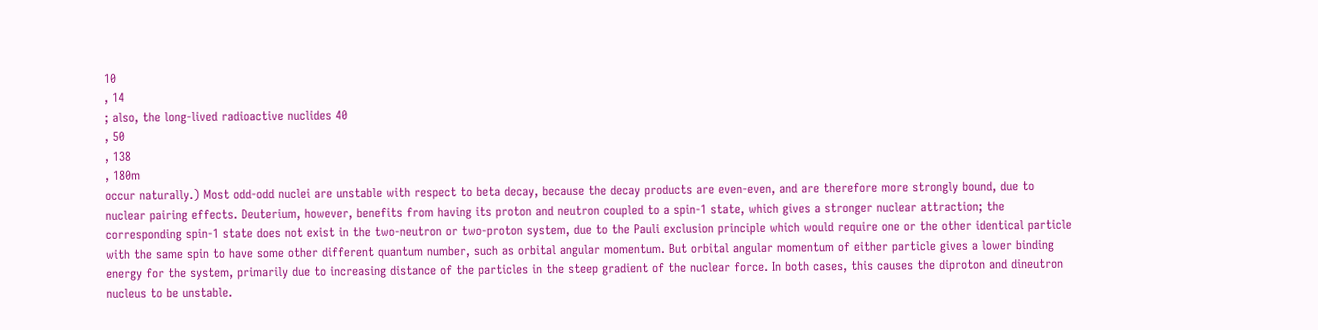10
, 14
; also, the long-lived radioactive nuclides 40
, 50
, 138
, 180m
occur naturally.) Most odd-odd nuclei are unstable with respect to beta decay, because the decay products are even-even, and are therefore more strongly bound, due to nuclear pairing effects. Deuterium, however, benefits from having its proton and neutron coupled to a spin-1 state, which gives a stronger nuclear attraction; the corresponding spin-1 state does not exist in the two-neutron or two-proton system, due to the Pauli exclusion principle which would require one or the other identical particle with the same spin to have some other different quantum number, such as orbital angular momentum. But orbital angular momentum of either particle gives a lower binding energy for the system, primarily due to increasing distance of the particles in the steep gradient of the nuclear force. In both cases, this causes the diproton and dineutron nucleus to be unstable.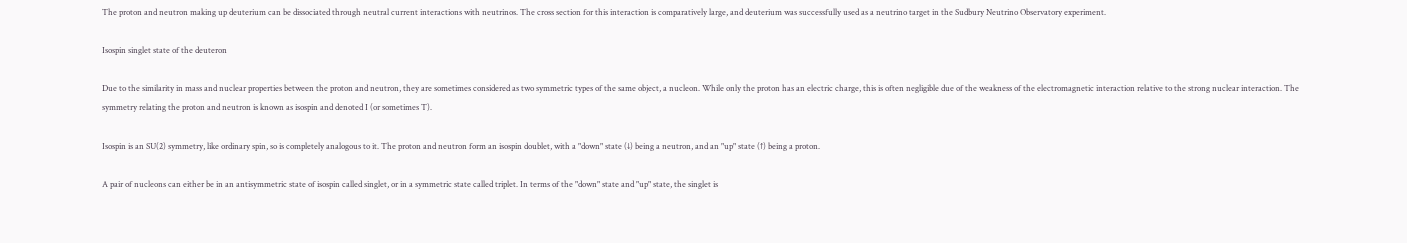The proton and neutron making up deuterium can be dissociated through neutral current interactions with neutrinos. The cross section for this interaction is comparatively large, and deuterium was successfully used as a neutrino target in the Sudbury Neutrino Observatory experiment.

Isospin singlet state of the deuteron

Due to the similarity in mass and nuclear properties between the proton and neutron, they are sometimes considered as two symmetric types of the same object, a nucleon. While only the proton has an electric charge, this is often negligible due of the weakness of the electromagnetic interaction relative to the strong nuclear interaction. The symmetry relating the proton and neutron is known as isospin and denoted I (or sometimes T).

Isospin is an SU(2) symmetry, like ordinary spin, so is completely analogous to it. The proton and neutron form an isospin doublet, with a "down" state (↓) being a neutron, and an "up" state (↑) being a proton.

A pair of nucleons can either be in an antisymmetric state of isospin called singlet, or in a symmetric state called triplet. In terms of the "down" state and "up" state, the singlet is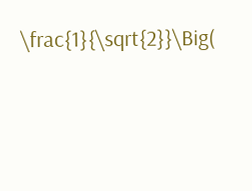\frac{1}{\sqrt{2}}\Big(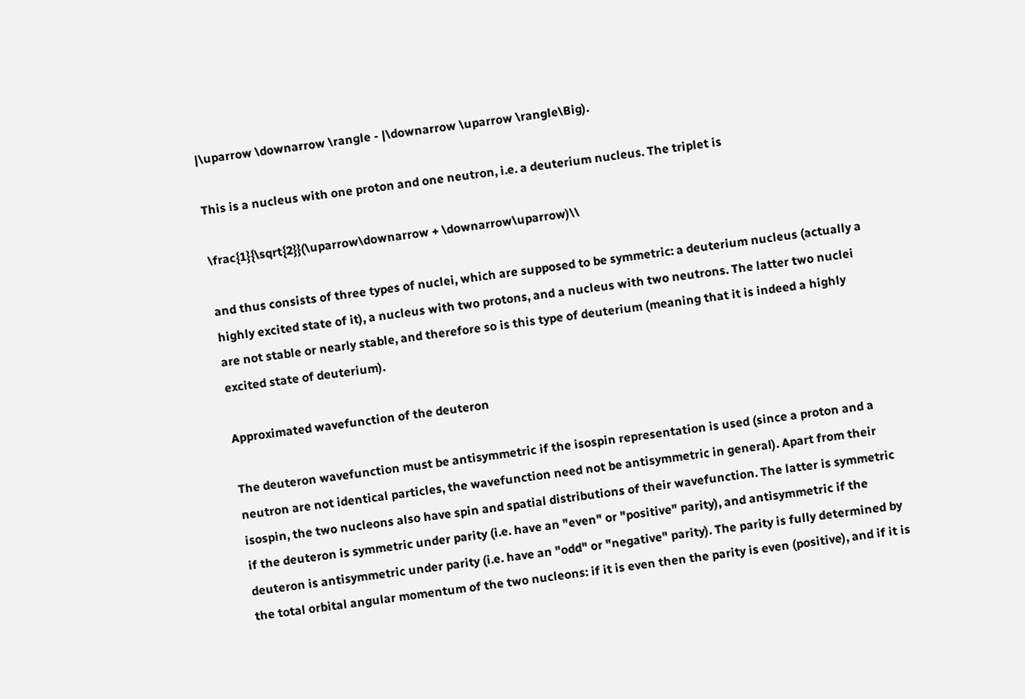|\uparrow \downarrow \rangle - |\downarrow \uparrow \rangle\Big).

This is a nucleus with one proton and one neutron, i.e. a deuterium nucleus. The triplet is

\frac{1}{\sqrt{2}}(\uparrow\downarrow + \downarrow\uparrow)\\

and thus consists of three types of nuclei, which are supposed to be symmetric: a deuterium nucleus (actually a highly excited state of it), a nucleus with two protons, and a nucleus with two neutrons. The latter two nuclei are not stable or nearly stable, and therefore so is this type of deuterium (meaning that it is indeed a highly excited state of deuterium).

Approximated wavefunction of the deuteron

The deuteron wavefunction must be antisymmetric if the isospin representation is used (since a proton and a neutron are not identical particles, the wavefunction need not be antisymmetric in general). Apart from their isospin, the two nucleons also have spin and spatial distributions of their wavefunction. The latter is symmetric if the deuteron is symmetric under parity (i.e. have an "even" or "positive" parity), and antisymmetric if the deuteron is antisymmetric under parity (i.e. have an "odd" or "negative" parity). The parity is fully determined by the total orbital angular momentum of the two nucleons: if it is even then the parity is even (positive), and if it is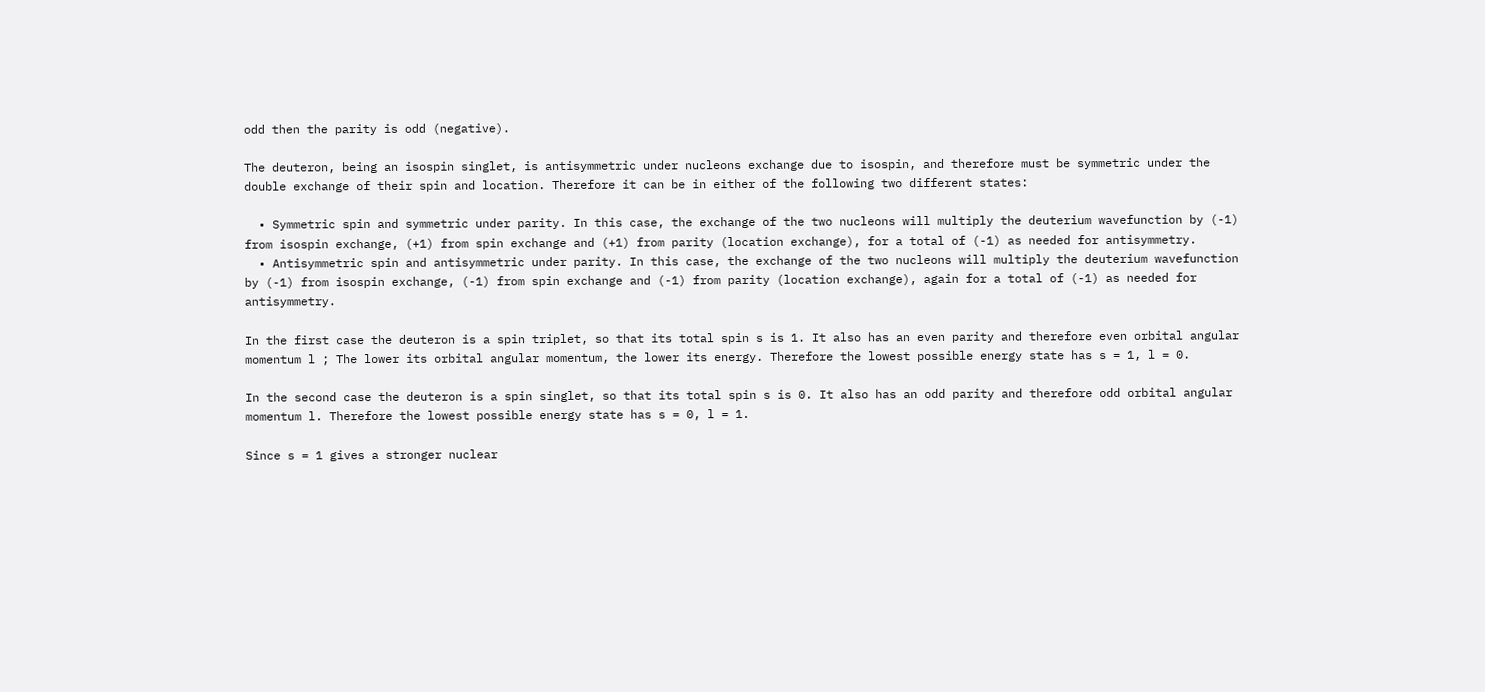odd then the parity is odd (negative).

The deuteron, being an isospin singlet, is antisymmetric under nucleons exchange due to isospin, and therefore must be symmetric under the double exchange of their spin and location. Therefore it can be in either of the following two different states:

  • Symmetric spin and symmetric under parity. In this case, the exchange of the two nucleons will multiply the deuterium wavefunction by (-1) from isospin exchange, (+1) from spin exchange and (+1) from parity (location exchange), for a total of (-1) as needed for antisymmetry.
  • Antisymmetric spin and antisymmetric under parity. In this case, the exchange of the two nucleons will multiply the deuterium wavefunction by (-1) from isospin exchange, (-1) from spin exchange and (-1) from parity (location exchange), again for a total of (-1) as needed for antisymmetry.

In the first case the deuteron is a spin triplet, so that its total spin s is 1. It also has an even parity and therefore even orbital angular momentum l ; The lower its orbital angular momentum, the lower its energy. Therefore the lowest possible energy state has s = 1, l = 0.

In the second case the deuteron is a spin singlet, so that its total spin s is 0. It also has an odd parity and therefore odd orbital angular momentum l. Therefore the lowest possible energy state has s = 0, l = 1.

Since s = 1 gives a stronger nuclear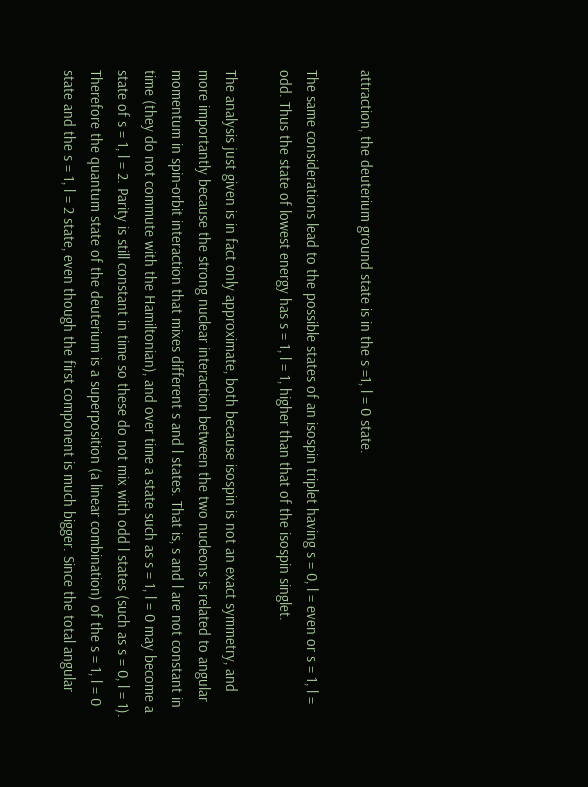attraction, the deuterium ground state is in the s =1, l = 0 state.

The same considerations lead to the possible states of an isospin triplet having s = 0, l = even or s = 1, l = odd. Thus the state of lowest energy has s = 1, l = 1, higher than that of the isospin singlet.

The analysis just given is in fact only approximate, both because isospin is not an exact symmetry, and more importantly because the strong nuclear interaction between the two nucleons is related to angular momentum in spin-orbit interaction that mixes different s and l states. That is, s and l are not constant in time (they do not commute with the Hamiltonian), and over time a state such as s = 1, l = 0 may become a state of s = 1, l = 2. Parity is still constant in time so these do not mix with odd l states (such as s = 0, l = 1). Therefore the quantum state of the deuterium is a superposition (a linear combination) of the s = 1, l = 0 state and the s = 1, l = 2 state, even though the first component is much bigger. Since the total angular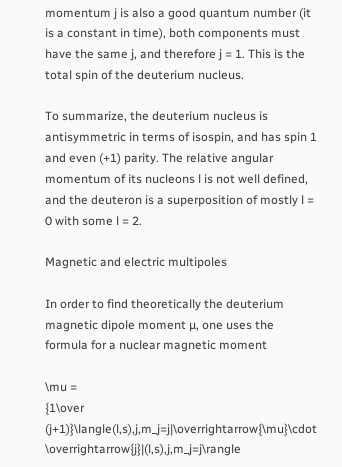momentum j is also a good quantum number (it is a constant in time), both components must have the same j, and therefore j = 1. This is the total spin of the deuterium nucleus.

To summarize, the deuterium nucleus is antisymmetric in terms of isospin, and has spin 1 and even (+1) parity. The relative angular momentum of its nucleons l is not well defined, and the deuteron is a superposition of mostly l = 0 with some l = 2.

Magnetic and electric multipoles

In order to find theoretically the deuterium magnetic dipole moment µ, one uses the formula for a nuclear magnetic moment

\mu =
{1\over (j+1)}\langle(l,s),j,m_j=j|\overrightarrow{\mu}\cdot \overrightarrow{j}|(l,s),j,m_j=j\rangle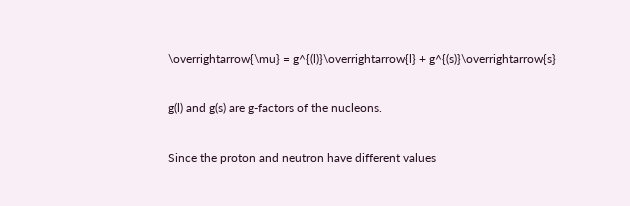\overrightarrow{\mu} = g^{(l)}\overrightarrow{l} + g^{(s)}\overrightarrow{s}

g(l) and g(s) are g-factors of the nucleons.

Since the proton and neutron have different values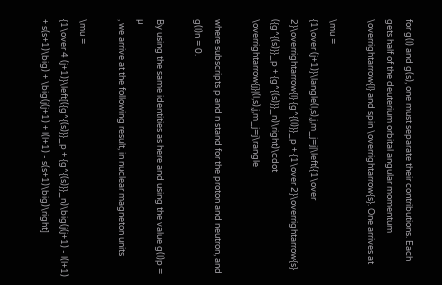for g(l) and g(s), one must separate their contributions. Each gets half of the deuterium orbital angular momentum \overrightarrow{l} and spin \overrightarrow{s}. One arrives at

\mu =
{1\over (j+1)}\langle(l,s),j,m_j=j|\left({1\over 2}\overrightarrow{l} {g^{(l)}}_p + {1\over 2}\overrightarrow{s} ({g^{(s)}}_p + {g^{(s)}}_n)\right)\cdot \overrightarrow{j}|(l,s),j,m_j=j\rangle

where subscripts p and n stand for the proton and neutron, and g(l)n = 0.

By using the same identities as here and using the value g(l)p = µ
, we arrive at the following result, in nuclear magneton units

\mu =
{1\over 4 (j+1)}\left[({g^{(s)}}_p + {g^{(s)}}_n)\big(j(j+1) - l(l+1) + s(s+1)\big) + \big(j(j+1) + l(l+1) - s(s+1)\big)\right]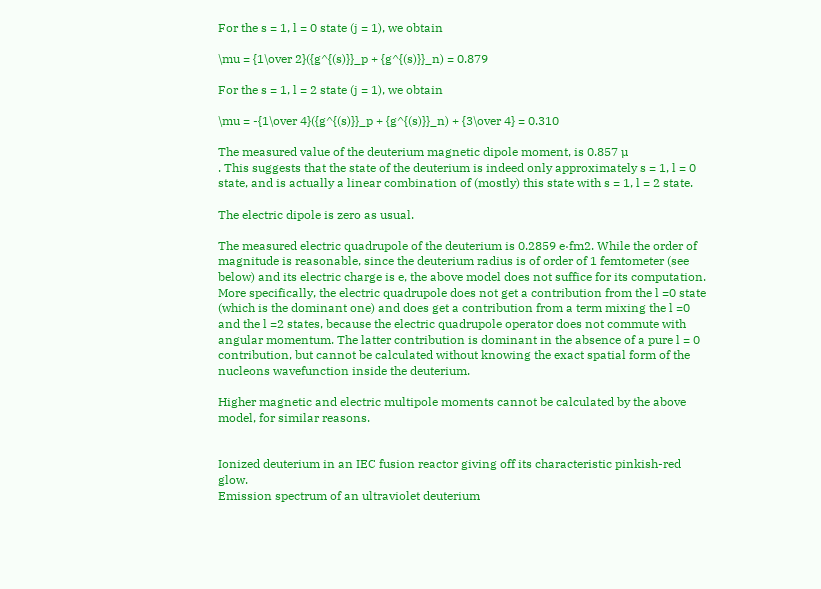For the s = 1, l = 0 state (j = 1), we obtain

\mu = {1\over 2}({g^{(s)}}_p + {g^{(s)}}_n) = 0.879

For the s = 1, l = 2 state (j = 1), we obtain

\mu = -{1\over 4}({g^{(s)}}_p + {g^{(s)}}_n) + {3\over 4} = 0.310

The measured value of the deuterium magnetic dipole moment, is 0.857 µ
. This suggests that the state of the deuterium is indeed only approximately s = 1, l = 0 state, and is actually a linear combination of (mostly) this state with s = 1, l = 2 state.

The electric dipole is zero as usual.

The measured electric quadrupole of the deuterium is 0.2859 e·fm2. While the order of magnitude is reasonable, since the deuterium radius is of order of 1 femtometer (see below) and its electric charge is e, the above model does not suffice for its computation. More specifically, the electric quadrupole does not get a contribution from the l =0 state (which is the dominant one) and does get a contribution from a term mixing the l =0 and the l =2 states, because the electric quadrupole operator does not commute with angular momentum. The latter contribution is dominant in the absence of a pure l = 0 contribution, but cannot be calculated without knowing the exact spatial form of the nucleons wavefunction inside the deuterium.

Higher magnetic and electric multipole moments cannot be calculated by the above model, for similar reasons.


Ionized deuterium in an IEC fusion reactor giving off its characteristic pinkish-red glow.
Emission spectrum of an ultraviolet deuterium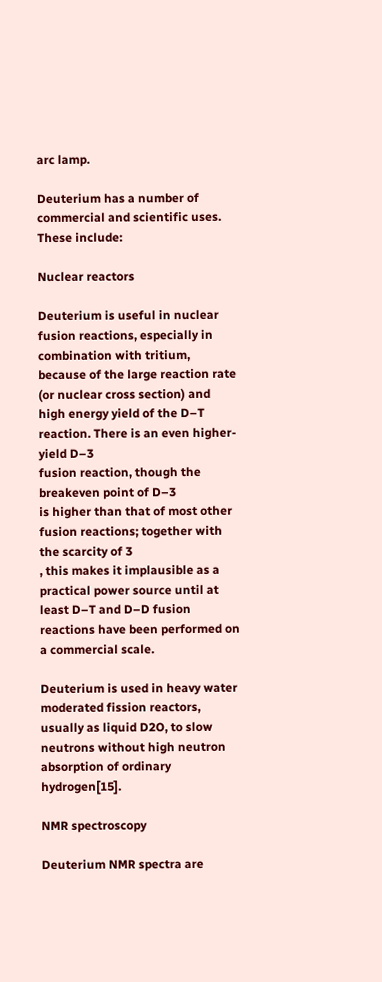arc lamp.

Deuterium has a number of commercial and scientific uses. These include:

Nuclear reactors

Deuterium is useful in nuclear fusion reactions, especially in combination with tritium, because of the large reaction rate (or nuclear cross section) and high energy yield of the D–T reaction. There is an even higher-yield D–3
fusion reaction, though the breakeven point of D–3
is higher than that of most other fusion reactions; together with the scarcity of 3
, this makes it implausible as a practical power source until at least D–T and D–D fusion reactions have been performed on a commercial scale.

Deuterium is used in heavy water moderated fission reactors, usually as liquid D2O, to slow neutrons without high neutron absorption of ordinary hydrogen[15].

NMR spectroscopy

Deuterium NMR spectra are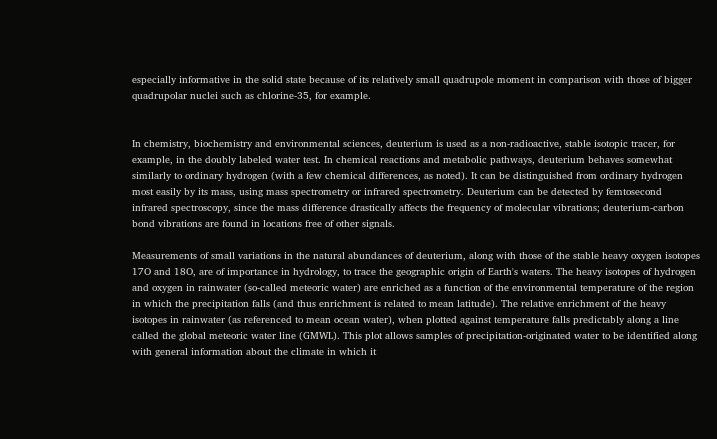especially informative in the solid state because of its relatively small quadrupole moment in comparison with those of bigger quadrupolar nuclei such as chlorine-35, for example.


In chemistry, biochemistry and environmental sciences, deuterium is used as a non-radioactive, stable isotopic tracer, for example, in the doubly labeled water test. In chemical reactions and metabolic pathways, deuterium behaves somewhat similarly to ordinary hydrogen (with a few chemical differences, as noted). It can be distinguished from ordinary hydrogen most easily by its mass, using mass spectrometry or infrared spectrometry. Deuterium can be detected by femtosecond infrared spectroscopy, since the mass difference drastically affects the frequency of molecular vibrations; deuterium-carbon bond vibrations are found in locations free of other signals.

Measurements of small variations in the natural abundances of deuterium, along with those of the stable heavy oxygen isotopes 17O and 18O, are of importance in hydrology, to trace the geographic origin of Earth's waters. The heavy isotopes of hydrogen and oxygen in rainwater (so-called meteoric water) are enriched as a function of the environmental temperature of the region in which the precipitation falls (and thus enrichment is related to mean latitude). The relative enrichment of the heavy isotopes in rainwater (as referenced to mean ocean water), when plotted against temperature falls predictably along a line called the global meteoric water line (GMWL). This plot allows samples of precipitation-originated water to be identified along with general information about the climate in which it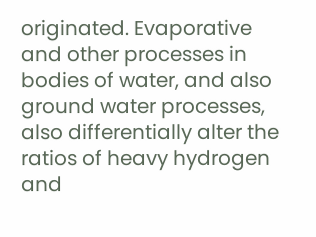originated. Evaporative and other processes in bodies of water, and also ground water processes, also differentially alter the ratios of heavy hydrogen and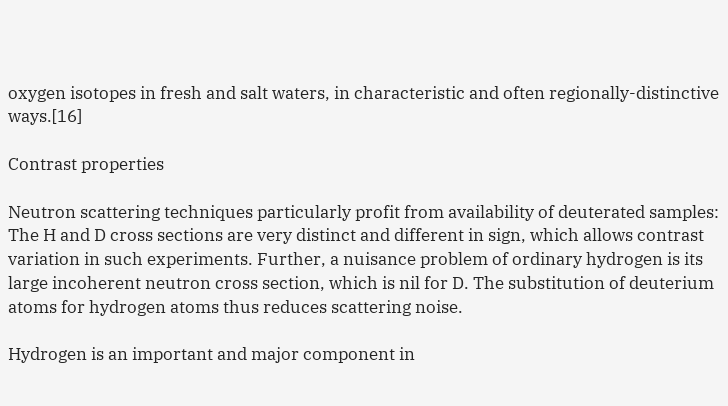oxygen isotopes in fresh and salt waters, in characteristic and often regionally-distinctive ways.[16]

Contrast properties

Neutron scattering techniques particularly profit from availability of deuterated samples: The H and D cross sections are very distinct and different in sign, which allows contrast variation in such experiments. Further, a nuisance problem of ordinary hydrogen is its large incoherent neutron cross section, which is nil for D. The substitution of deuterium atoms for hydrogen atoms thus reduces scattering noise.

Hydrogen is an important and major component in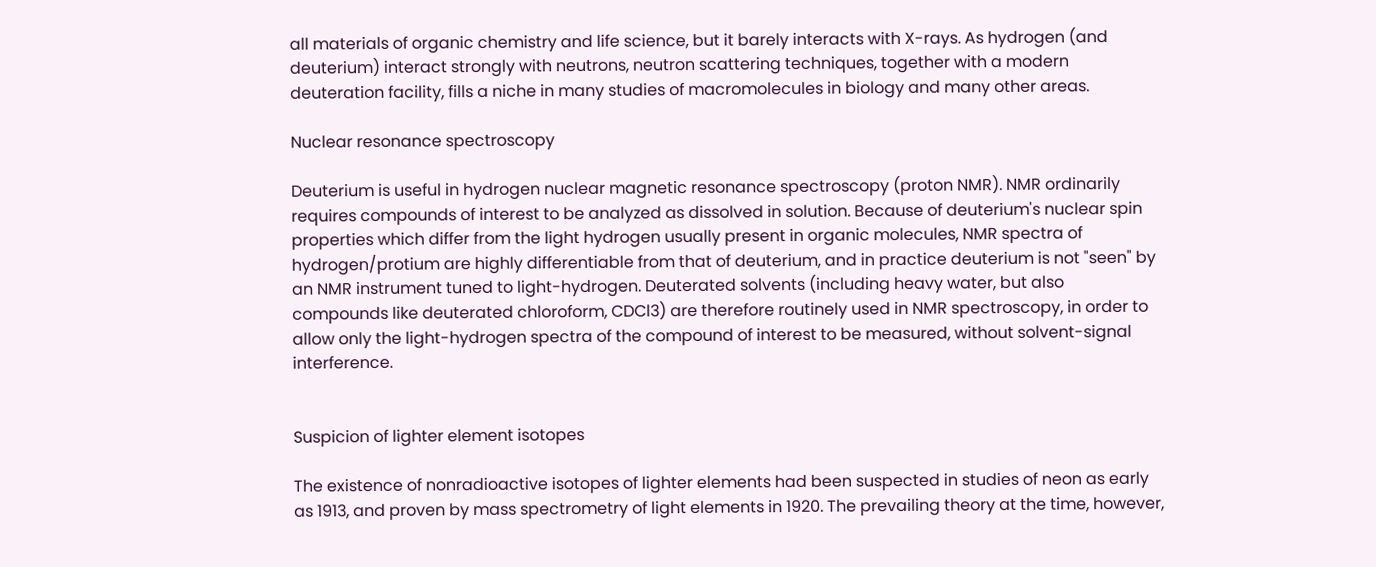all materials of organic chemistry and life science, but it barely interacts with X-rays. As hydrogen (and deuterium) interact strongly with neutrons, neutron scattering techniques, together with a modern deuteration facility, fills a niche in many studies of macromolecules in biology and many other areas.

Nuclear resonance spectroscopy

Deuterium is useful in hydrogen nuclear magnetic resonance spectroscopy (proton NMR). NMR ordinarily requires compounds of interest to be analyzed as dissolved in solution. Because of deuterium's nuclear spin properties which differ from the light hydrogen usually present in organic molecules, NMR spectra of hydrogen/protium are highly differentiable from that of deuterium, and in practice deuterium is not "seen" by an NMR instrument tuned to light-hydrogen. Deuterated solvents (including heavy water, but also compounds like deuterated chloroform, CDCl3) are therefore routinely used in NMR spectroscopy, in order to allow only the light-hydrogen spectra of the compound of interest to be measured, without solvent-signal interference.


Suspicion of lighter element isotopes

The existence of nonradioactive isotopes of lighter elements had been suspected in studies of neon as early as 1913, and proven by mass spectrometry of light elements in 1920. The prevailing theory at the time, however,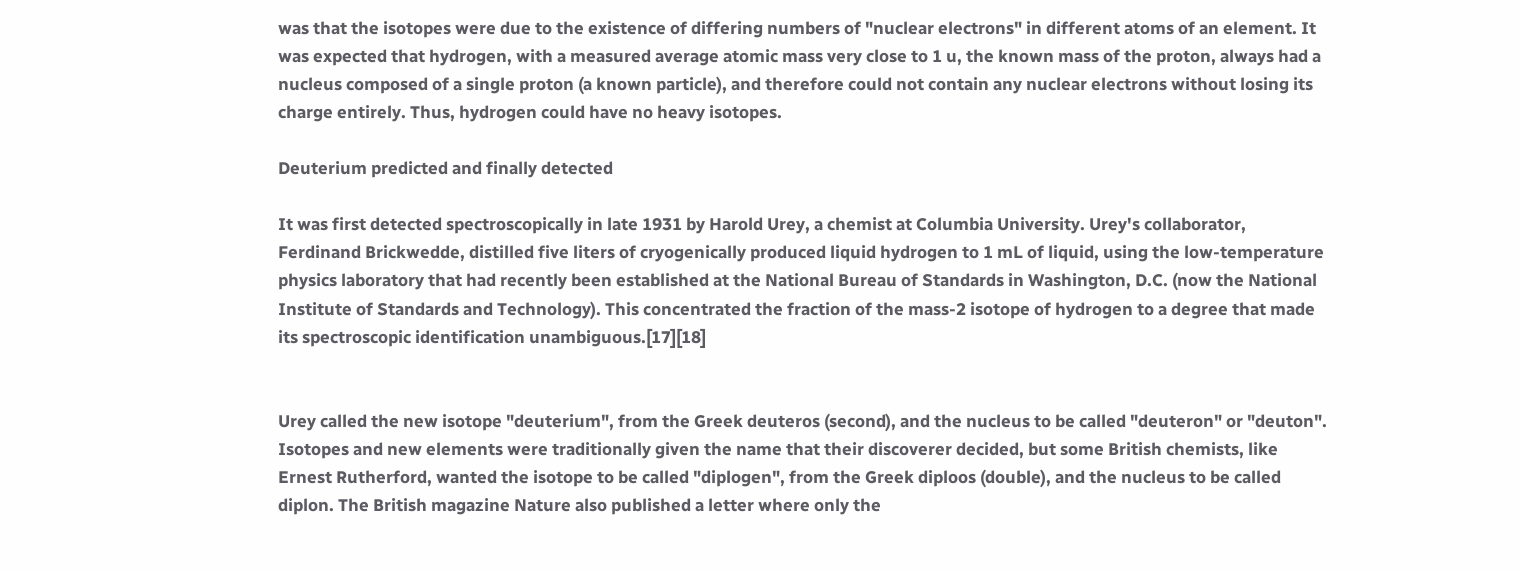was that the isotopes were due to the existence of differing numbers of "nuclear electrons" in different atoms of an element. It was expected that hydrogen, with a measured average atomic mass very close to 1 u, the known mass of the proton, always had a nucleus composed of a single proton (a known particle), and therefore could not contain any nuclear electrons without losing its charge entirely. Thus, hydrogen could have no heavy isotopes.

Deuterium predicted and finally detected

It was first detected spectroscopically in late 1931 by Harold Urey, a chemist at Columbia University. Urey's collaborator, Ferdinand Brickwedde, distilled five liters of cryogenically produced liquid hydrogen to 1 mL of liquid, using the low-temperature physics laboratory that had recently been established at the National Bureau of Standards in Washington, D.C. (now the National Institute of Standards and Technology). This concentrated the fraction of the mass-2 isotope of hydrogen to a degree that made its spectroscopic identification unambiguous.[17][18]


Urey called the new isotope "deuterium", from the Greek deuteros (second), and the nucleus to be called "deuteron" or "deuton". Isotopes and new elements were traditionally given the name that their discoverer decided, but some British chemists, like Ernest Rutherford, wanted the isotope to be called "diplogen", from the Greek diploos (double), and the nucleus to be called diplon. The British magazine Nature also published a letter where only the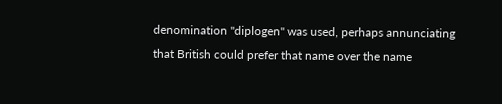denomination "diplogen" was used, perhaps annunciating that British could prefer that name over the name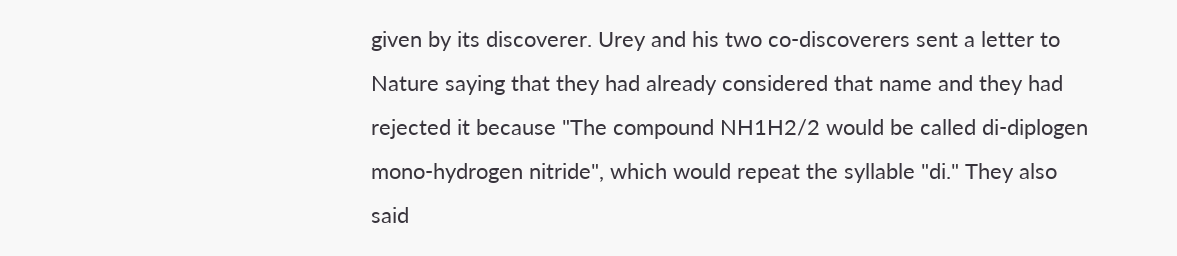given by its discoverer. Urey and his two co-discoverers sent a letter to Nature saying that they had already considered that name and they had rejected it because "The compound NH1H2/2 would be called di-diplogen mono-hydrogen nitride", which would repeat the syllable "di." They also said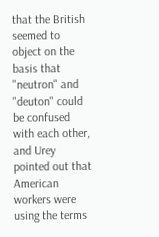that the British seemed to object on the basis that "neutron" and "deuton" could be confused with each other, and Urey pointed out that American workers were using the terms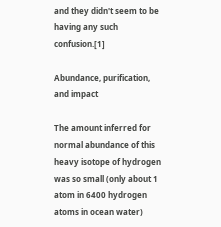and they didn't seem to be having any such confusion.[1]

Abundance, purification, and impact

The amount inferred for normal abundance of this heavy isotope of hydrogen was so small (only about 1 atom in 6400 hydrogen atoms in ocean water)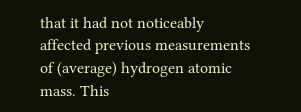that it had not noticeably affected previous measurements of (average) hydrogen atomic mass. This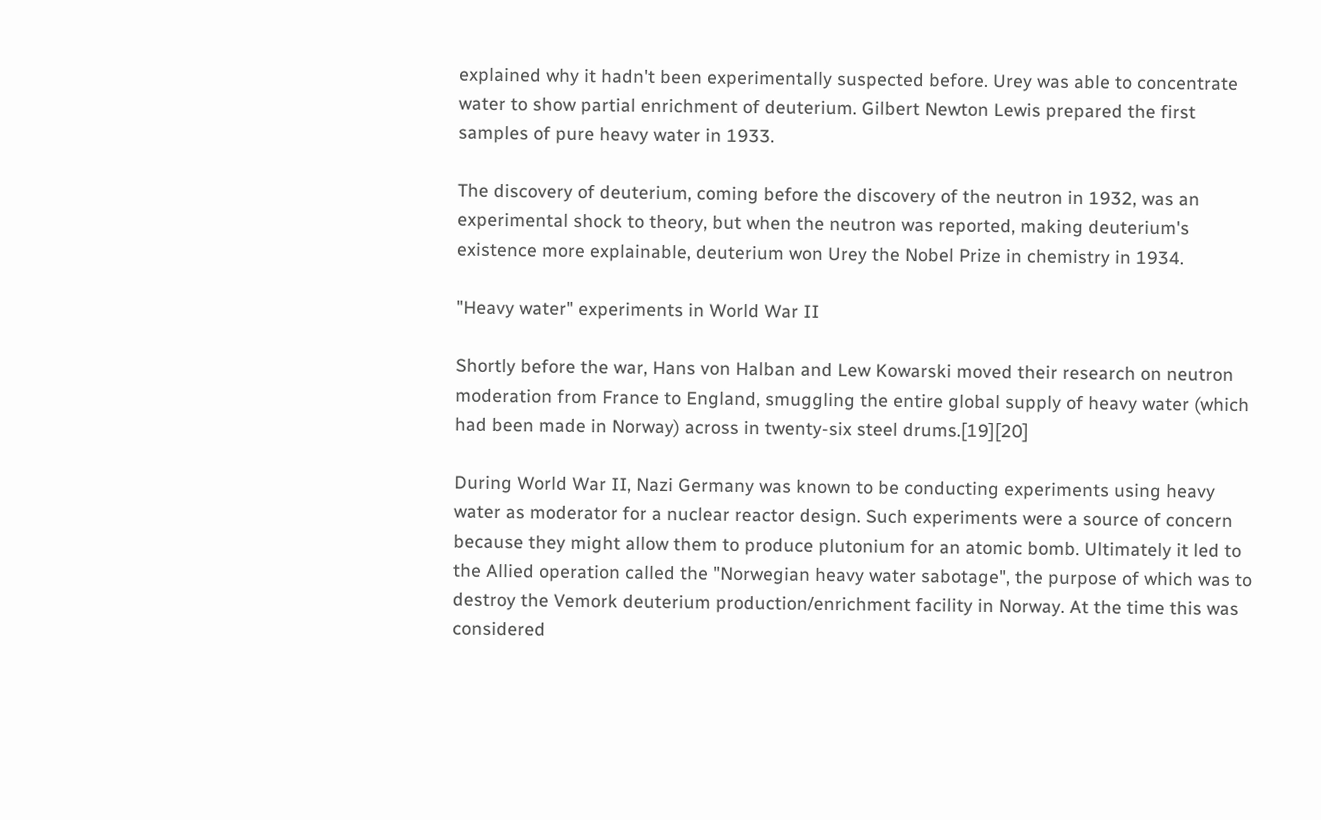explained why it hadn't been experimentally suspected before. Urey was able to concentrate water to show partial enrichment of deuterium. Gilbert Newton Lewis prepared the first samples of pure heavy water in 1933.

The discovery of deuterium, coming before the discovery of the neutron in 1932, was an experimental shock to theory, but when the neutron was reported, making deuterium's existence more explainable, deuterium won Urey the Nobel Prize in chemistry in 1934.

"Heavy water" experiments in World War II

Shortly before the war, Hans von Halban and Lew Kowarski moved their research on neutron moderation from France to England, smuggling the entire global supply of heavy water (which had been made in Norway) across in twenty-six steel drums.[19][20]

During World War II, Nazi Germany was known to be conducting experiments using heavy water as moderator for a nuclear reactor design. Such experiments were a source of concern because they might allow them to produce plutonium for an atomic bomb. Ultimately it led to the Allied operation called the "Norwegian heavy water sabotage", the purpose of which was to destroy the Vemork deuterium production/enrichment facility in Norway. At the time this was considered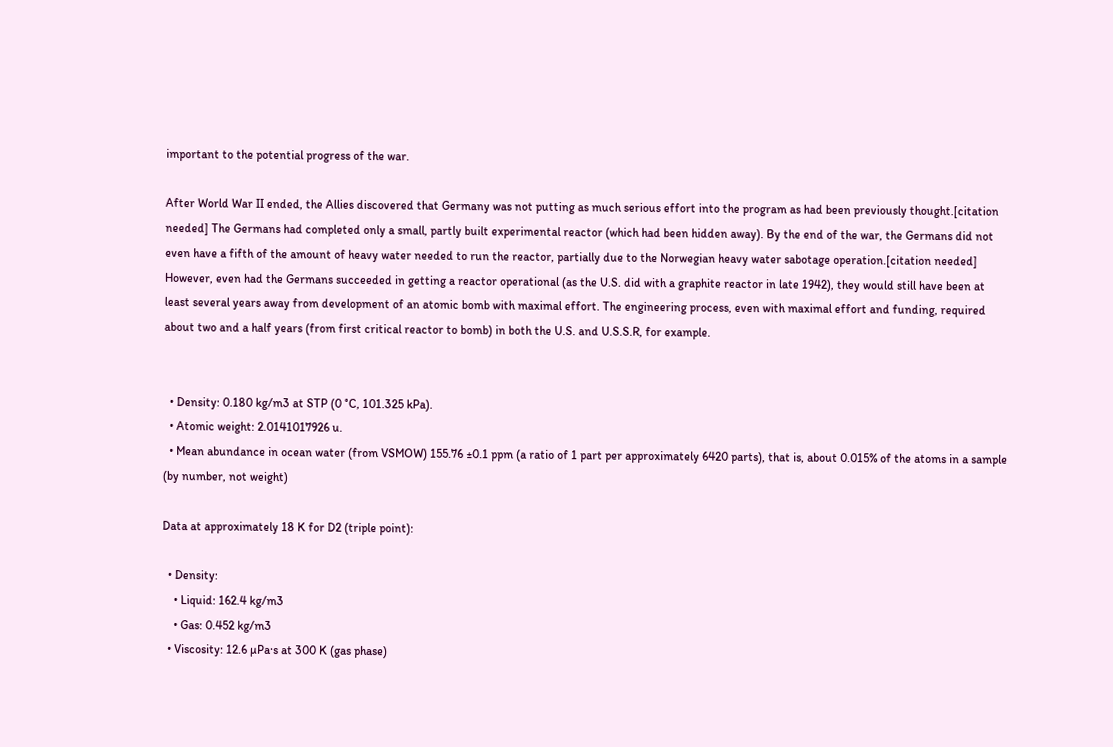important to the potential progress of the war.

After World War II ended, the Allies discovered that Germany was not putting as much serious effort into the program as had been previously thought.[citation needed] The Germans had completed only a small, partly built experimental reactor (which had been hidden away). By the end of the war, the Germans did not even have a fifth of the amount of heavy water needed to run the reactor, partially due to the Norwegian heavy water sabotage operation.[citation needed] However, even had the Germans succeeded in getting a reactor operational (as the U.S. did with a graphite reactor in late 1942), they would still have been at least several years away from development of an atomic bomb with maximal effort. The engineering process, even with maximal effort and funding, required about two and a half years (from first critical reactor to bomb) in both the U.S. and U.S.S.R, for example.


  • Density: 0.180 kg/m3 at STP (0 °C, 101.325 kPa).
  • Atomic weight: 2.0141017926 u.
  • Mean abundance in ocean water (from VSMOW) 155.76 ±0.1 ppm (a ratio of 1 part per approximately 6420 parts), that is, about 0.015% of the atoms in a sample (by number, not weight)

Data at approximately 18 K for D2 (triple point):

  • Density:
    • Liquid: 162.4 kg/m3
    • Gas: 0.452 kg/m3
  • Viscosity: 12.6 µPa·s at 300 K (gas phase)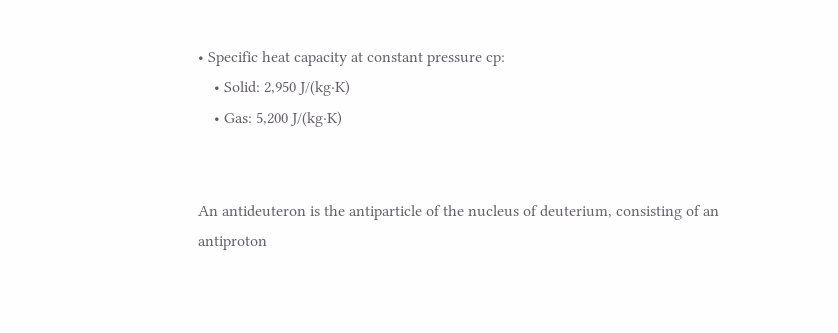• Specific heat capacity at constant pressure cp:
    • Solid: 2,950 J/(kg·K)
    • Gas: 5,200 J/(kg·K)


An antideuteron is the antiparticle of the nucleus of deuterium, consisting of an antiproton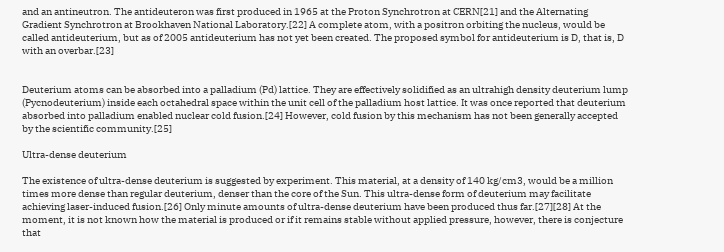and an antineutron. The antideuteron was first produced in 1965 at the Proton Synchrotron at CERN[21] and the Alternating Gradient Synchrotron at Brookhaven National Laboratory.[22] A complete atom, with a positron orbiting the nucleus, would be called antideuterium, but as of 2005 antideuterium has not yet been created. The proposed symbol for antideuterium is D, that is, D with an overbar.[23]


Deuterium atoms can be absorbed into a palladium (Pd) lattice. They are effectively solidified as an ultrahigh density deuterium lump (Pycnodeuterium) inside each octahedral space within the unit cell of the palladium host lattice. It was once reported that deuterium absorbed into palladium enabled nuclear cold fusion.[24] However, cold fusion by this mechanism has not been generally accepted by the scientific community.[25]

Ultra-dense deuterium

The existence of ultra-dense deuterium is suggested by experiment. This material, at a density of 140 kg/cm3, would be a million times more dense than regular deuterium, denser than the core of the Sun. This ultra-dense form of deuterium may facilitate achieving laser-induced fusion.[26] Only minute amounts of ultra-dense deuterium have been produced thus far.[27][28] At the moment, it is not known how the material is produced or if it remains stable without applied pressure, however, there is conjecture that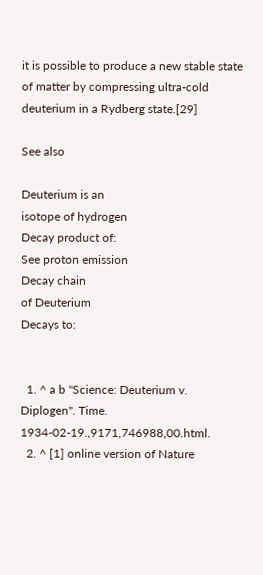it is possible to produce a new stable state of matter by compressing ultra-cold deuterium in a Rydberg state.[29]

See also

Deuterium is an
isotope of hydrogen
Decay product of:
See proton emission
Decay chain
of Deuterium
Decays to:


  1. ^ a b "Science: Deuterium v. Diplogen". Time. 1934-02-19.,9171,746988,00.html.
  2. ^ [1] online version of Nature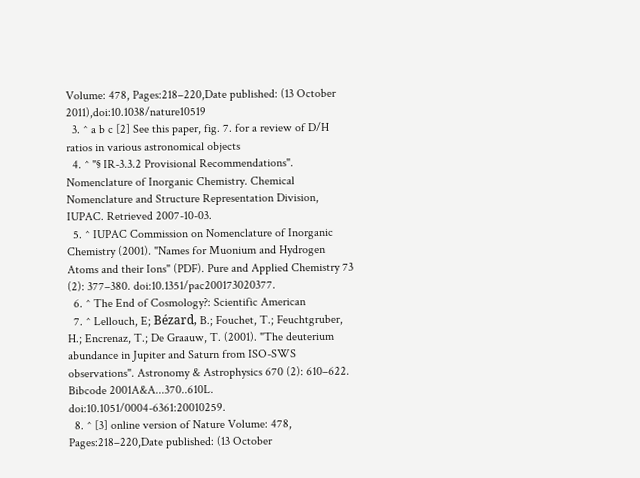Volume: 478, Pages:218–220,Date published: (13 October 2011),doi:10.1038/nature10519
  3. ^ a b c [2] See this paper, fig. 7. for a review of D/H ratios in various astronomical objects
  4. ^ "§ IR-3.3.2 Provisional Recommendations". Nomenclature of Inorganic Chemistry. Chemical Nomenclature and Structure Representation Division, IUPAC. Retrieved 2007-10-03.
  5. ^ IUPAC Commission on Nomenclature of Inorganic Chemistry (2001). "Names for Muonium and Hydrogen Atoms and their Ions" (PDF). Pure and Applied Chemistry 73 (2): 377–380. doi:10.1351/pac200173020377.
  6. ^ The End of Cosmology?: Scientific American
  7. ^ Lellouch, E; Bézard, B.; Fouchet, T.; Feuchtgruber, H.; Encrenaz, T.; De Graauw, T. (2001). "The deuterium abundance in Jupiter and Saturn from ISO-SWS observations". Astronomy & Astrophysics 670 (2): 610–622. Bibcode 2001A&A...370..610L. doi:10.1051/0004-6361:20010259.
  8. ^ [3] online version of Nature Volume: 478, Pages:218–220,Date published: (13 October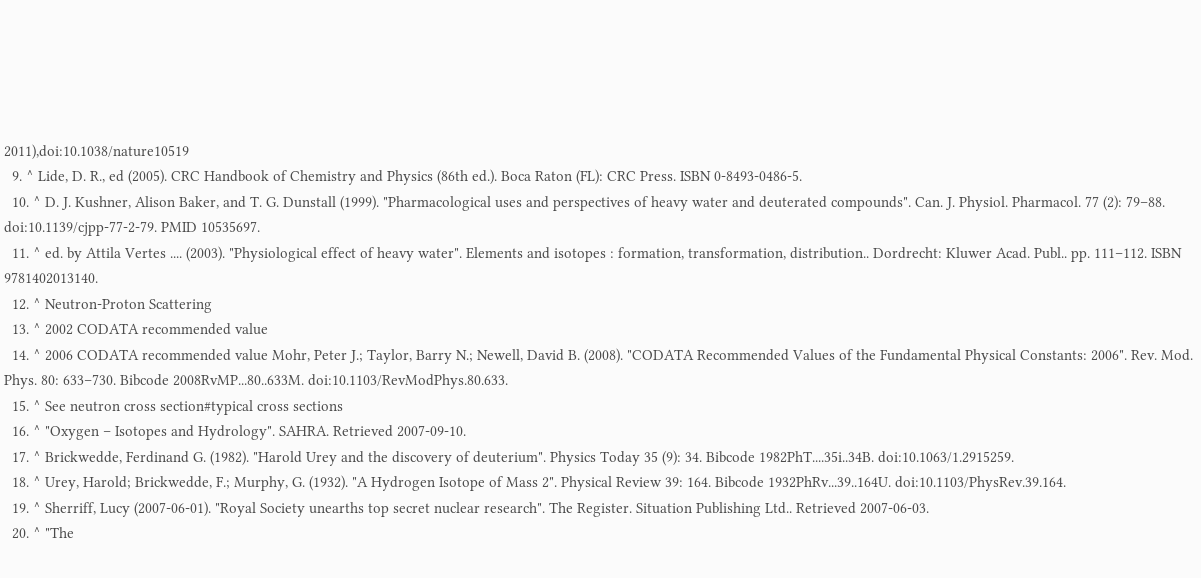2011),doi:10.1038/nature10519
  9. ^ Lide, D. R., ed (2005). CRC Handbook of Chemistry and Physics (86th ed.). Boca Raton (FL): CRC Press. ISBN 0-8493-0486-5.
  10. ^ D. J. Kushner, Alison Baker, and T. G. Dunstall (1999). "Pharmacological uses and perspectives of heavy water and deuterated compounds". Can. J. Physiol. Pharmacol. 77 (2): 79–88. doi:10.1139/cjpp-77-2-79. PMID 10535697.
  11. ^ ed. by Attila Vertes .... (2003). "Physiological effect of heavy water". Elements and isotopes : formation, transformation, distribution.. Dordrecht: Kluwer Acad. Publ.. pp. 111–112. ISBN 9781402013140.
  12. ^ Neutron-Proton Scattering
  13. ^ 2002 CODATA recommended value
  14. ^ 2006 CODATA recommended value Mohr, Peter J.; Taylor, Barry N.; Newell, David B. (2008). "CODATA Recommended Values of the Fundamental Physical Constants: 2006". Rev. Mod. Phys. 80: 633–730. Bibcode 2008RvMP...80..633M. doi:10.1103/RevModPhys.80.633.
  15. ^ See neutron cross section#typical cross sections
  16. ^ "Oxygen – Isotopes and Hydrology". SAHRA. Retrieved 2007-09-10.
  17. ^ Brickwedde, Ferdinand G. (1982). "Harold Urey and the discovery of deuterium". Physics Today 35 (9): 34. Bibcode 1982PhT....35i..34B. doi:10.1063/1.2915259.
  18. ^ Urey, Harold; Brickwedde, F.; Murphy, G. (1932). "A Hydrogen Isotope of Mass 2". Physical Review 39: 164. Bibcode 1932PhRv...39..164U. doi:10.1103/PhysRev.39.164.
  19. ^ Sherriff, Lucy (2007-06-01). "Royal Society unearths top secret nuclear research". The Register. Situation Publishing Ltd.. Retrieved 2007-06-03.
  20. ^ "The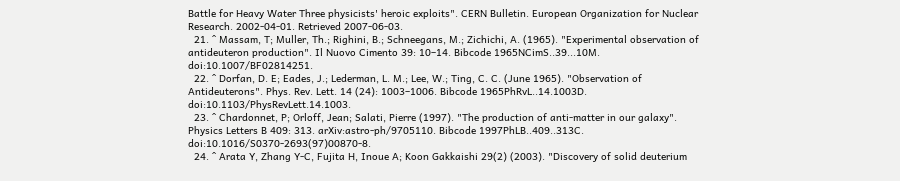Battle for Heavy Water Three physicists' heroic exploits". CERN Bulletin. European Organization for Nuclear Research. 2002-04-01. Retrieved 2007-06-03.
  21. ^ Massam, T; Muller, Th.; Righini, B.; Schneegans, M.; Zichichi, A. (1965). "Experimental observation of antideuteron production". Il Nuovo Cimento 39: 10–14. Bibcode 1965NCimS..39...10M. doi:10.1007/BF02814251.
  22. ^ Dorfan, D. E; Eades, J.; Lederman, L. M.; Lee, W.; Ting, C. C. (June 1965). "Observation of Antideuterons". Phys. Rev. Lett. 14 (24): 1003–1006. Bibcode 1965PhRvL..14.1003D. doi:10.1103/PhysRevLett.14.1003.
  23. ^ Chardonnet, P; Orloff, Jean; Salati, Pierre (1997). "The production of anti-matter in our galaxy". Physics Letters B 409: 313. arXiv:astro-ph/9705110. Bibcode 1997PhLB..409..313C. doi:10.1016/S0370-2693(97)00870-8.
  24. ^ Arata Y, Zhang Y-C, Fujita H, Inoue A; Koon Gakkaishi 29(2) (2003). "Discovery of solid deuterium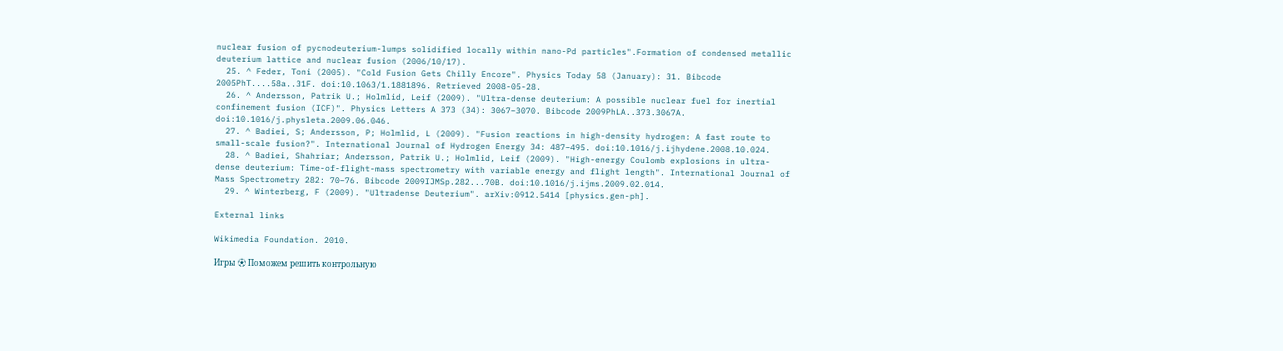nuclear fusion of pycnodeuterium-lumps solidified locally within nano-Pd particles".Formation of condensed metallic deuterium lattice and nuclear fusion (2006/10/17).
  25. ^ Feder, Toni (2005). "Cold Fusion Gets Chilly Encore". Physics Today 58 (January): 31. Bibcode 2005PhT....58a..31F. doi:10.1063/1.1881896. Retrieved 2008-05-28.
  26. ^ Andersson, Patrik U.; Holmlid, Leif (2009). "Ultra-dense deuterium: A possible nuclear fuel for inertial confinement fusion (ICF)". Physics Letters A 373 (34): 3067–3070. Bibcode 2009PhLA..373.3067A. doi:10.1016/j.physleta.2009.06.046.
  27. ^ Badiei, S; Andersson, P; Holmlid, L (2009). "Fusion reactions in high-density hydrogen: A fast route to small-scale fusion?". International Journal of Hydrogen Energy 34: 487–495. doi:10.1016/j.ijhydene.2008.10.024.
  28. ^ Badiei, Shahriar; Andersson, Patrik U.; Holmlid, Leif (2009). "High-energy Coulomb explosions in ultra-dense deuterium: Time-of-flight-mass spectrometry with variable energy and flight length". International Journal of Mass Spectrometry 282: 70–76. Bibcode 2009IJMSp.282...70B. doi:10.1016/j.ijms.2009.02.014.
  29. ^ Winterberg, F (2009). "Ultradense Deuterium". arXiv:0912.5414 [physics.gen-ph].

External links

Wikimedia Foundation. 2010.

Игры ⚽ Поможем решить контрольную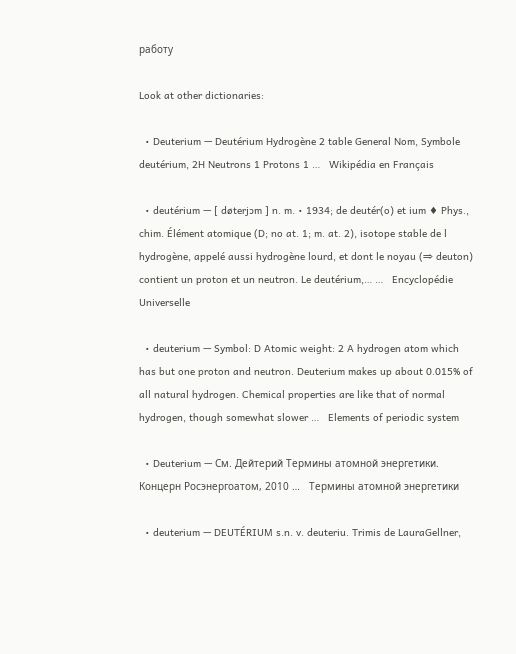работу

Look at other dictionaries:

  • Deuterium — Deutérium Hydrogène 2 table General Nom, Symbole deutérium, 2H Neutrons 1 Protons 1 …   Wikipédia en Français

  • deutérium — [ døterjɔm ] n. m. • 1934; de deutér(o) et ium ♦ Phys., chim. Élément atomique (D; no at. 1; m. at. 2), isotope stable de l hydrogène, appelé aussi hydrogène lourd, et dont le noyau (⇒ deuton) contient un proton et un neutron. Le deutérium,… …   Encyclopédie Universelle

  • deuterium — Symbol: D Atomic weight: 2 A hydrogen atom which has but one proton and neutron. Deuterium makes up about 0.015% of all natural hydrogen. Chemical properties are like that of normal hydrogen, though somewhat slower …   Elements of periodic system

  • Deuterium — См. Дейтерий Термины атомной энергетики. Концерн Росэнергоатом, 2010 …   Термины атомной энергетики

  • deuterium — DEUTÉRIUM s.n. v. deuteriu. Trimis de LauraGellner,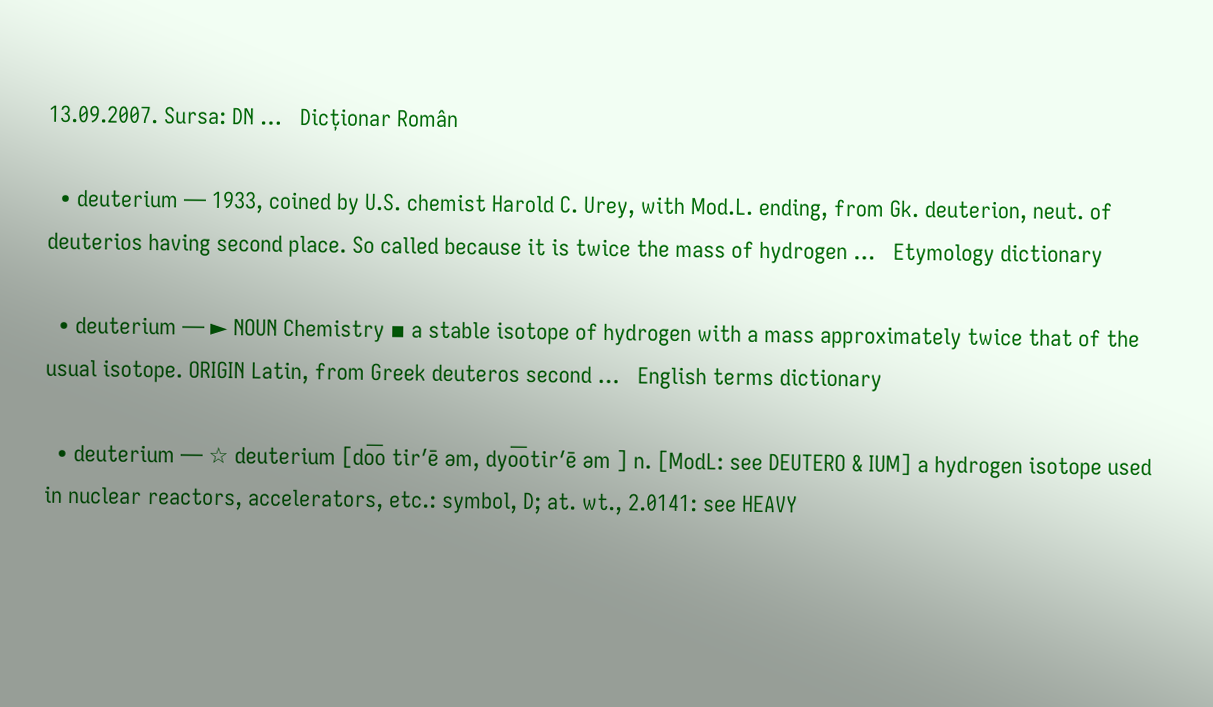13.09.2007. Sursa: DN …   Dicționar Român

  • deuterium — 1933, coined by U.S. chemist Harold C. Urey, with Mod.L. ending, from Gk. deuterion, neut. of deuterios having second place. So called because it is twice the mass of hydrogen …   Etymology dictionary

  • deuterium — ► NOUN Chemistry ▪ a stable isotope of hydrogen with a mass approximately twice that of the usual isotope. ORIGIN Latin, from Greek deuteros second …   English terms dictionary

  • deuterium — ☆ deuterium [do͞o tir′ē əm, dyo͞otir′ē əm ] n. [ModL: see DEUTERO & IUM] a hydrogen isotope used in nuclear reactors, accelerators, etc.: symbol, D; at. wt., 2.0141: see HEAVY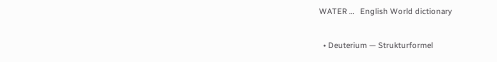WATER …   English World dictionary

  • Deuterium — Strukturformel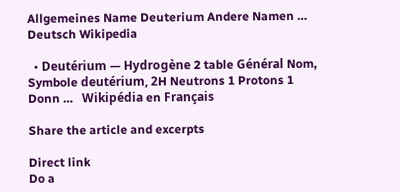Allgemeines Name Deuterium Andere Namen …   Deutsch Wikipedia

  • Deutérium — Hydrogène 2 table Général Nom, Symbole deutérium, 2H Neutrons 1 Protons 1 Donn …   Wikipédia en Français

Share the article and excerpts

Direct link
Do a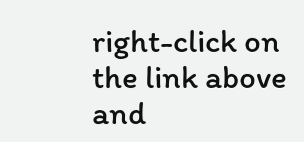right-click on the link above
and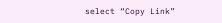select “Copy Link”